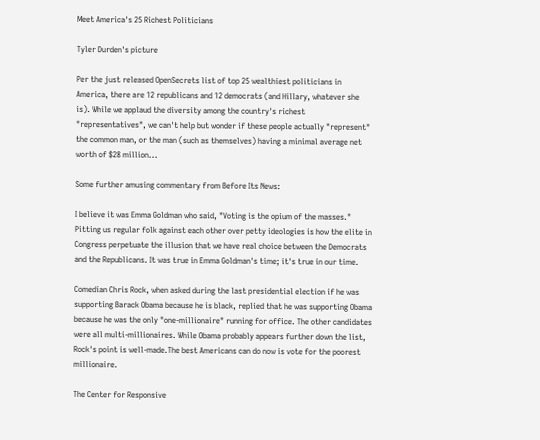Meet America's 25 Richest Politicians

Tyler Durden's picture

Per the just released OpenSecrets list of top 25 wealthiest politicians in America, there are 12 republicans and 12 democrats (and Hillary, whatever she is). While we applaud the diversity among the country's richest "representatives", we can't help but wonder if these people actually "represent" the common man, or the man (such as themselves) having a minimal average net worth of $28 million...

Some further amusing commentary from Before Its News:

I believe it was Emma Goldman who said, "Voting is the opium of the masses." Pitting us regular folk against each other over petty ideologies is how the elite in Congress perpetuate the illusion that we have real choice between the Democrats and the Republicans. It was true in Emma Goldman's time; it's true in our time.

Comedian Chris Rock, when asked during the last presidential election if he was supporting Barack Obama because he is black, replied that he was supporting Obama because he was the only "one-millionaire" running for office. The other candidates were all multi-millionaires. While Obama probably appears further down the list, Rock's point is well-made.The best Americans can do now is vote for the poorest millionaire.

The Center for Responsive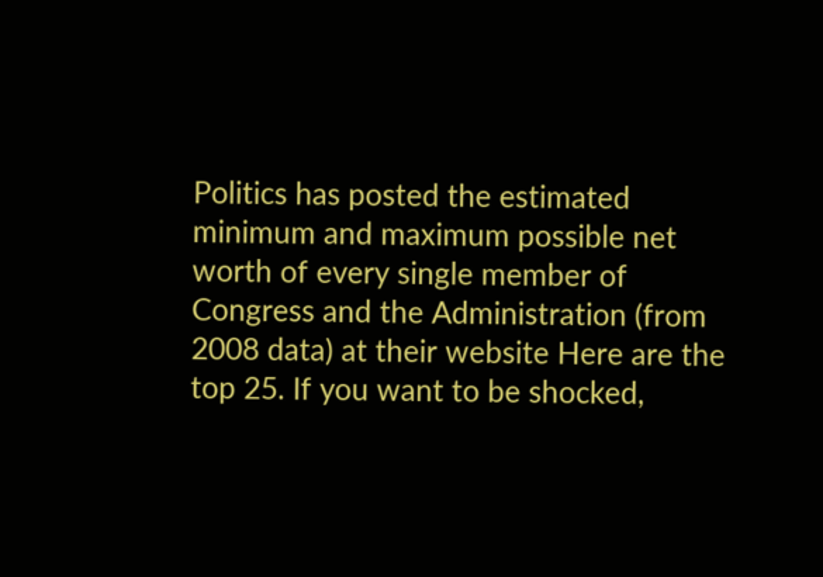Politics has posted the estimated minimum and maximum possible net worth of every single member of Congress and the Administration (from 2008 data) at their website Here are the top 25. If you want to be shocked,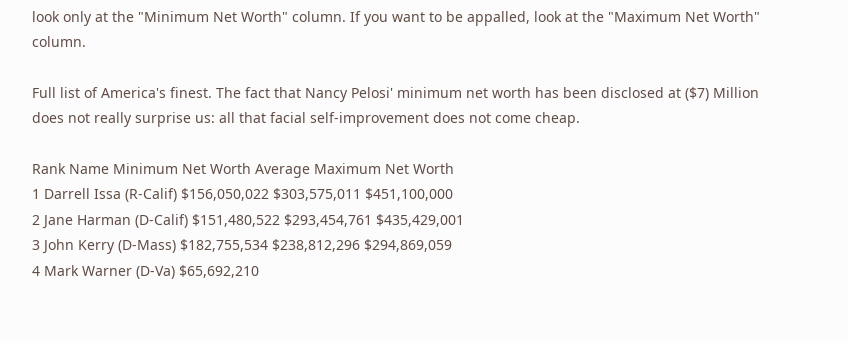look only at the "Minimum Net Worth" column. If you want to be appalled, look at the "Maximum Net Worth" column.

Full list of America's finest. The fact that Nancy Pelosi' minimum net worth has been disclosed at ($7) Million does not really surprise us: all that facial self-improvement does not come cheap.

Rank Name Minimum Net Worth Average Maximum Net Worth
1 Darrell Issa (R-Calif) $156,050,022 $303,575,011 $451,100,000
2 Jane Harman (D-Calif) $151,480,522 $293,454,761 $435,429,001
3 John Kerry (D-Mass) $182,755,534 $238,812,296 $294,869,059
4 Mark Warner (D-Va) $65,692,210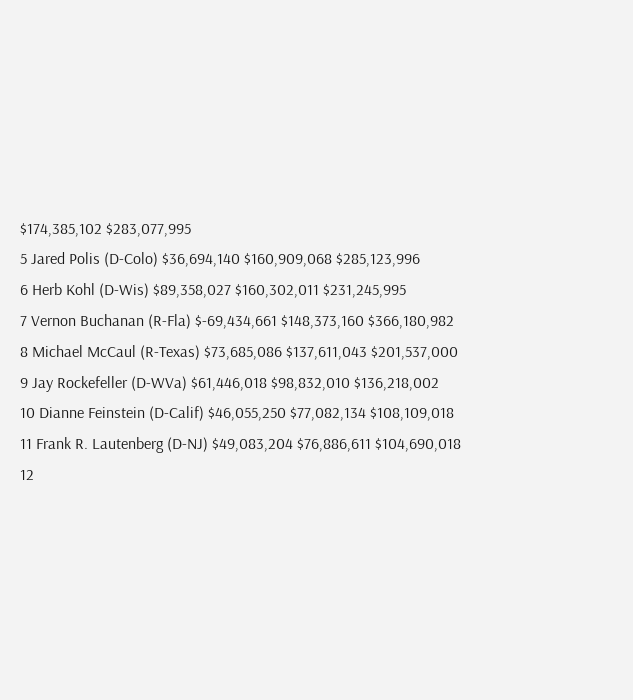$174,385,102 $283,077,995
5 Jared Polis (D-Colo) $36,694,140 $160,909,068 $285,123,996
6 Herb Kohl (D-Wis) $89,358,027 $160,302,011 $231,245,995
7 Vernon Buchanan (R-Fla) $-69,434,661 $148,373,160 $366,180,982
8 Michael McCaul (R-Texas) $73,685,086 $137,611,043 $201,537,000
9 Jay Rockefeller (D-WVa) $61,446,018 $98,832,010 $136,218,002
10 Dianne Feinstein (D-Calif) $46,055,250 $77,082,134 $108,109,018
11 Frank R. Lautenberg (D-NJ) $49,083,204 $76,886,611 $104,690,018
12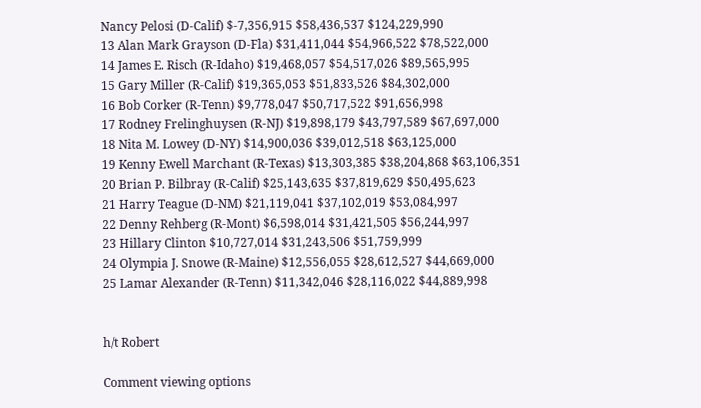Nancy Pelosi (D-Calif) $-7,356,915 $58,436,537 $124,229,990
13 Alan Mark Grayson (D-Fla) $31,411,044 $54,966,522 $78,522,000
14 James E. Risch (R-Idaho) $19,468,057 $54,517,026 $89,565,995
15 Gary Miller (R-Calif) $19,365,053 $51,833,526 $84,302,000
16 Bob Corker (R-Tenn) $9,778,047 $50,717,522 $91,656,998
17 Rodney Frelinghuysen (R-NJ) $19,898,179 $43,797,589 $67,697,000
18 Nita M. Lowey (D-NY) $14,900,036 $39,012,518 $63,125,000
19 Kenny Ewell Marchant (R-Texas) $13,303,385 $38,204,868 $63,106,351
20 Brian P. Bilbray (R-Calif) $25,143,635 $37,819,629 $50,495,623
21 Harry Teague (D-NM) $21,119,041 $37,102,019 $53,084,997
22 Denny Rehberg (R-Mont) $6,598,014 $31,421,505 $56,244,997
23 Hillary Clinton $10,727,014 $31,243,506 $51,759,999
24 Olympia J. Snowe (R-Maine) $12,556,055 $28,612,527 $44,669,000
25 Lamar Alexander (R-Tenn) $11,342,046 $28,116,022 $44,889,998


h/t Robert

Comment viewing options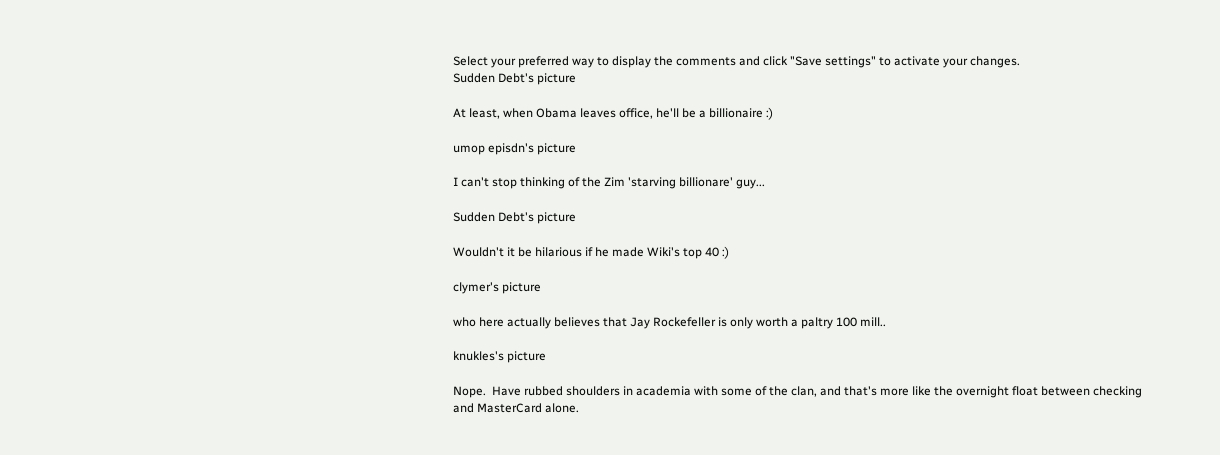Select your preferred way to display the comments and click "Save settings" to activate your changes.
Sudden Debt's picture

At least, when Obama leaves office, he'll be a billionaire :)

umop episdn's picture

I can't stop thinking of the Zim 'starving billionare' guy...

Sudden Debt's picture

Wouldn't it be hilarious if he made Wiki's top 40 :)

clymer's picture

who here actually believes that Jay Rockefeller is only worth a paltry 100 mill..

knukles's picture

Nope.  Have rubbed shoulders in academia with some of the clan, and that's more like the overnight float between checking and MasterCard alone.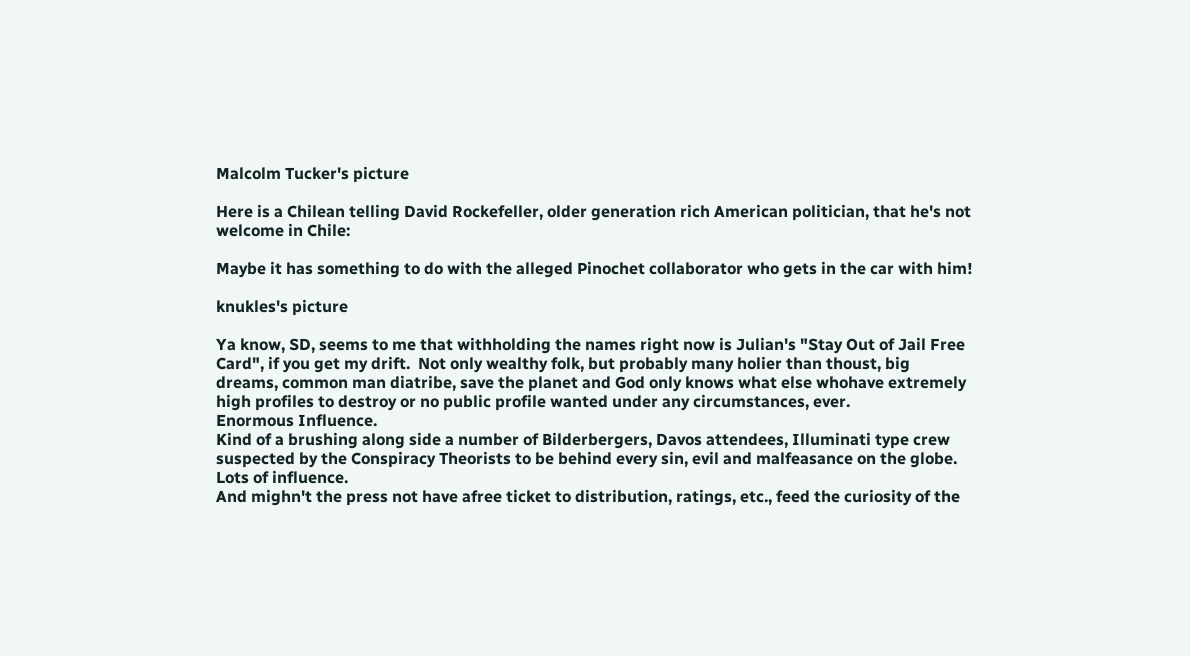Malcolm Tucker's picture

Here is a Chilean telling David Rockefeller, older generation rich American politician, that he's not welcome in Chile:

Maybe it has something to do with the alleged Pinochet collaborator who gets in the car with him!

knukles's picture

Ya know, SD, seems to me that withholding the names right now is Julian's "Stay Out of Jail Free Card", if you get my drift.  Not only wealthy folk, but probably many holier than thoust, big dreams, common man diatribe, save the planet and God only knows what else whohave extremely high profiles to destroy or no public profile wanted under any circumstances, ever.
Enormous Influence.
Kind of a brushing along side a number of Bilderbergers, Davos attendees, Illuminati type crew suspected by the Conspiracy Theorists to be behind every sin, evil and malfeasance on the globe.
Lots of influence.
And mighn't the press not have afree ticket to distribution, ratings, etc., feed the curiosity of the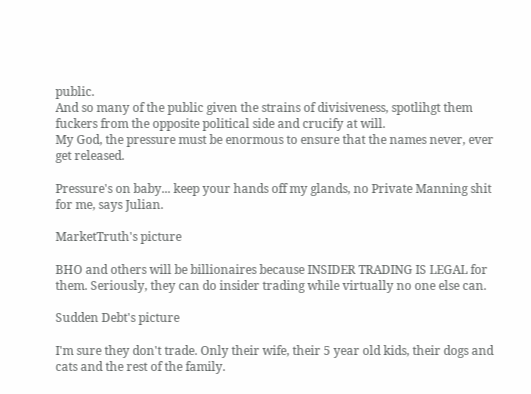public.
And so many of the public given the strains of divisiveness, spotlihgt them fuckers from the opposite political side and crucify at will.
My God, the pressure must be enormous to ensure that the names never, ever get released.

Pressure's on baby... keep your hands off my glands, no Private Manning shit for me, says Julian.

MarketTruth's picture

BHO and others will be billionaires because INSIDER TRADING IS LEGAL for them. Seriously, they can do insider trading while virtually no one else can.

Sudden Debt's picture

I'm sure they don't trade. Only their wife, their 5 year old kids, their dogs and cats and the rest of the family.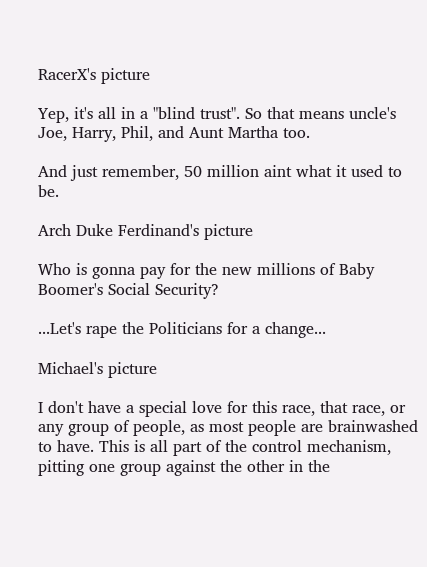RacerX's picture

Yep, it's all in a "blind trust". So that means uncle's Joe, Harry, Phil, and Aunt Martha too.

And just remember, 50 million aint what it used to be.

Arch Duke Ferdinand's picture

Who is gonna pay for the new millions of Baby Boomer's Social Security?

...Let's rape the Politicians for a change...

Michael's picture

I don't have a special love for this race, that race, or any group of people, as most people are brainwashed to have. This is all part of the control mechanism, pitting one group against the other in the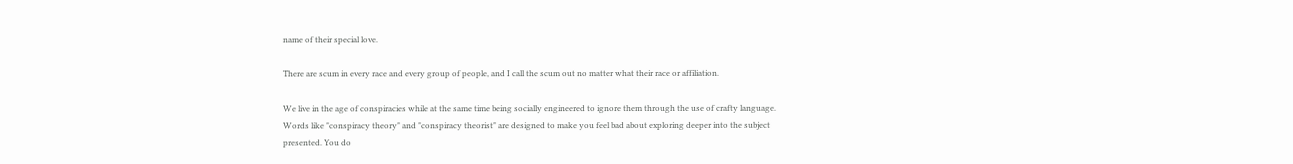name of their special love.

There are scum in every race and every group of people, and I call the scum out no matter what their race or affiliation.

We live in the age of conspiracies while at the same time being socially engineered to ignore them through the use of crafty language. Words like "conspiracy theory" and "conspiracy theorist" are designed to make you feel bad about exploring deeper into the subject presented. You do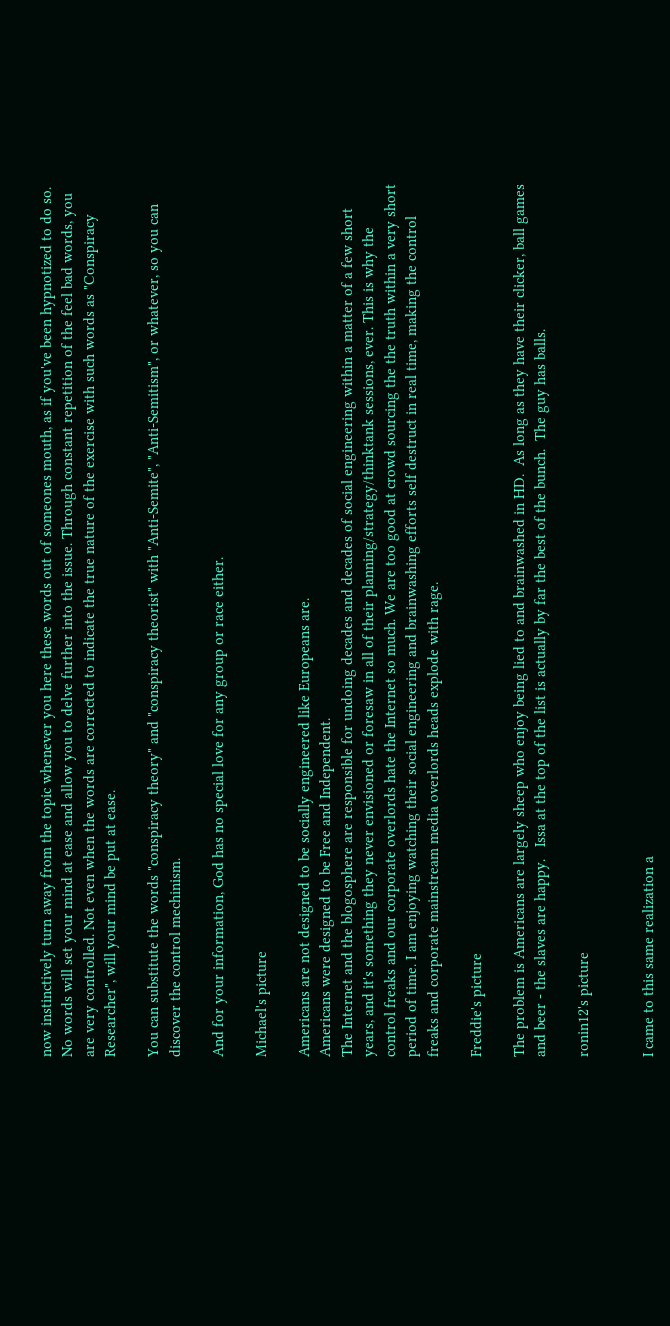now instinctively turn away from the topic whenever you here these words out of someones mouth, as if you've been hypnotized to do so. No words will set your mind at ease and allow you to delve further into the issue. Through constant repetition of the feel bad words, you are very controlled. Not even when the words are corrected to indicate the true nature of the exercise with such words as "Conspiracy Researcher", will your mind be put at ease.

You can substitute the words "conspiracy theory" and "conspiracy theorist" with "Anti-Semite", "Anti-Semitism", or whatever, so you can discover the control mechinism.

And for your information, God has no special love for any group or race either.

Michael's picture

Americans are not designed to be socially engineered like Europeans are.
Americans were designed to be Free and Independent.
The Internet and the blogosphere are responsible for undoing decades and decades of social engineering within a matter of a few short years, and it's something they never envisioned or foresaw in all of their planning/strategy/thinktank sessions, ever. This is why the control freaks and our corporate overlords hate the Internet so much. We are too good at crowd sourcing the the truth within a very short period of time. I am enjoying watching their social engineering and brainwashing efforts self destruct in real time, making the control freaks and corporate mainstream media overlords heads explode with rage.

Freddie's picture

The problem is Americans are largely sheep who enjoy being lied to and brainwashed in HD.  As long as they have their clicker, ball games and beer - the slaves are happy.   Issa at the top of the list is actually by far the best of the bunch.  The guy has balls.

ronin12's picture


I came to this same realization a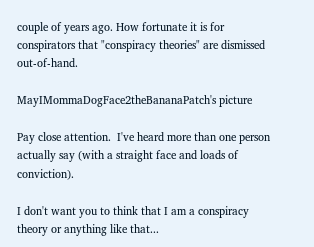couple of years ago. How fortunate it is for conspirators that "conspiracy theories" are dismissed out-of-hand.

MayIMommaDogFace2theBananaPatch's picture

Pay close attention.  I've heard more than one person actually say (with a straight face and loads of conviction).

I don't want you to think that I am a conspiracy theory or anything like that...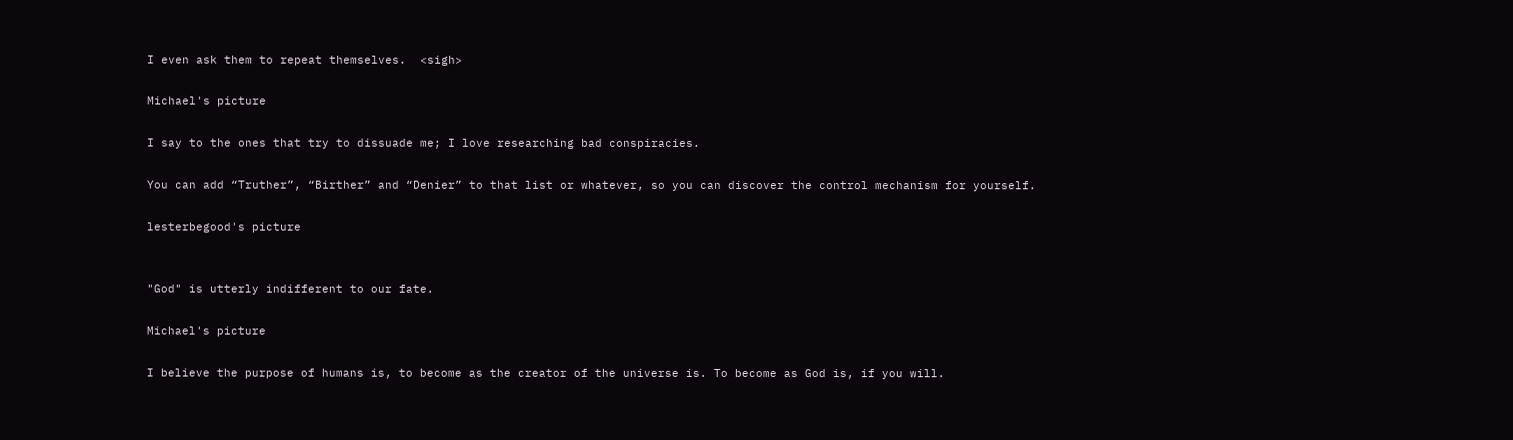I even ask them to repeat themselves.  <sigh>

Michael's picture

I say to the ones that try to dissuade me; I love researching bad conspiracies.

You can add “Truther”, “Birther” and “Denier” to that list or whatever, so you can discover the control mechanism for yourself.

lesterbegood's picture


"God" is utterly indifferent to our fate.

Michael's picture

I believe the purpose of humans is, to become as the creator of the universe is. To become as God is, if you will.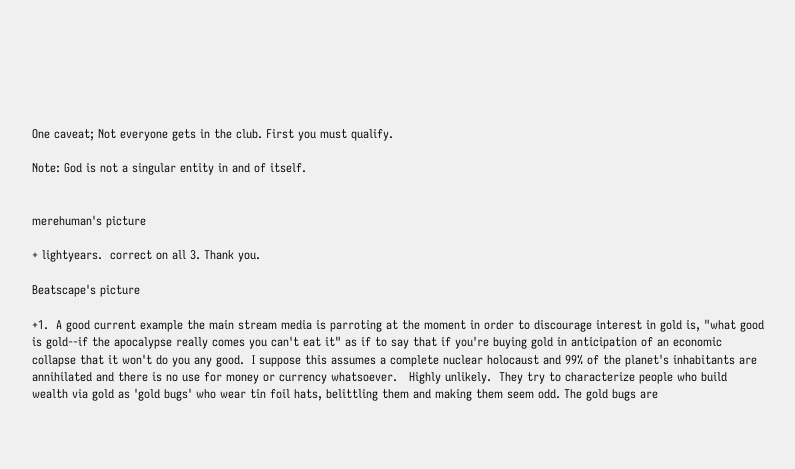One caveat; Not everyone gets in the club. First you must qualify.

Note: God is not a singular entity in and of itself.


merehuman's picture

+ lightyears.  correct on all 3. Thank you.

Beatscape's picture

+1.  A good current example the main stream media is parroting at the moment in order to discourage interest in gold is, "what good is gold--if the apocalypse really comes you can't eat it" as if to say that if you're buying gold in anticipation of an economic collapse that it won't do you any good.  I suppose this assumes a complete nuclear holocaust and 99% of the planet's inhabitants are annihilated and there is no use for money or currency whatsoever.   Highly unlikely.  They try to characterize people who build wealth via gold as 'gold bugs' who wear tin foil hats, belittling them and making them seem odd. The gold bugs are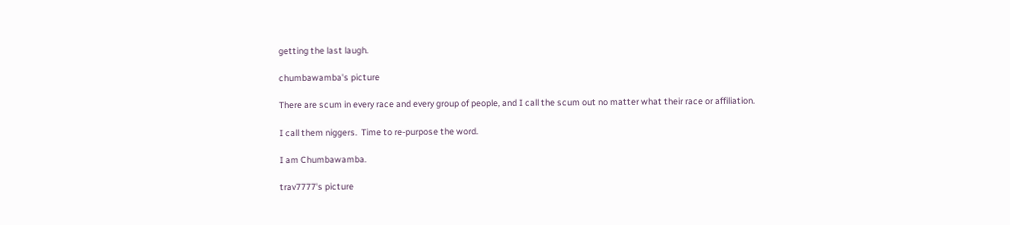getting the last laugh.

chumbawamba's picture

There are scum in every race and every group of people, and I call the scum out no matter what their race or affiliation.

I call them niggers.  Time to re-purpose the word.

I am Chumbawamba.

trav7777's picture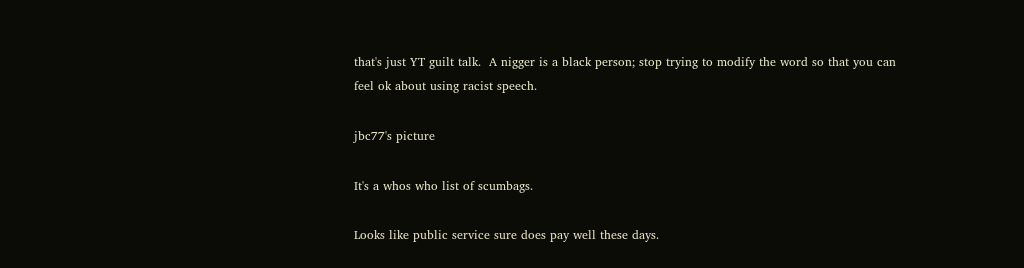that's just YT guilt talk.  A nigger is a black person; stop trying to modify the word so that you can feel ok about using racist speech.

jbc77's picture

It's a whos who list of scumbags.

Looks like public service sure does pay well these days.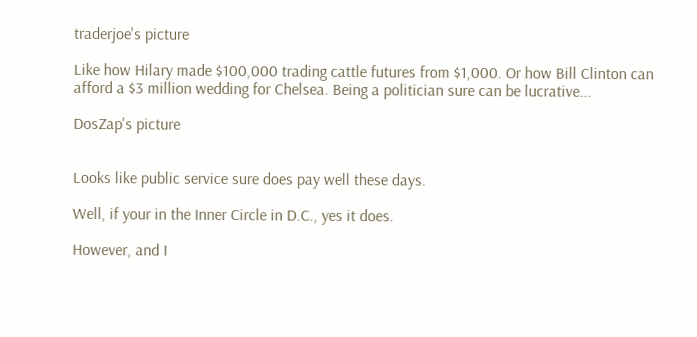traderjoe's picture

Like how Hilary made $100,000 trading cattle futures from $1,000. Or how Bill Clinton can afford a $3 million wedding for Chelsea. Being a politician sure can be lucrative...

DosZap's picture


Looks like public service sure does pay well these days.

Well, if your in the Inner Circle in D.C., yes it does.

However, and I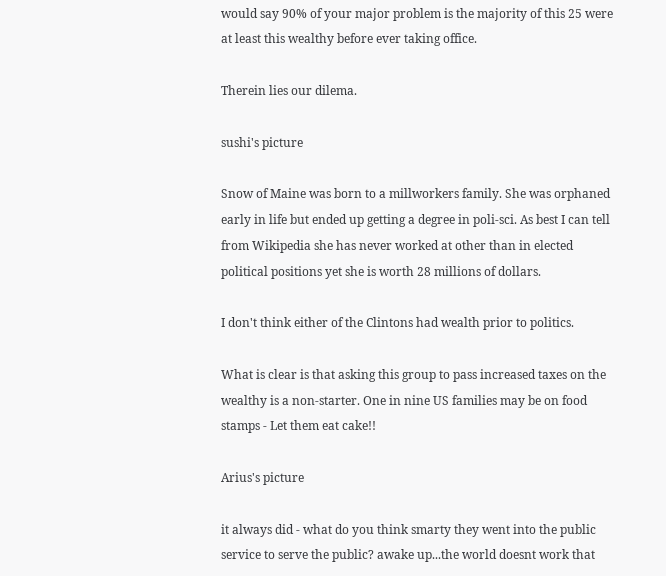would say 90% of your major problem is the majority of this 25 were at least this wealthy before ever taking office.

Therein lies our dilema.

sushi's picture

Snow of Maine was born to a millworkers family. She was orphaned early in life but ended up getting a degree in poli-sci. As best I can tell from Wikipedia she has never worked at other than in elected political positions yet she is worth 28 millions of dollars.

I don't think either of the Clintons had wealth prior to politics.

What is clear is that asking this group to pass increased taxes on the wealthy is a non-starter. One in nine US families may be on food stamps - Let them eat cake!!

Arius's picture

it always did - what do you think smarty they went into the public service to serve the public? awake up...the world doesnt work that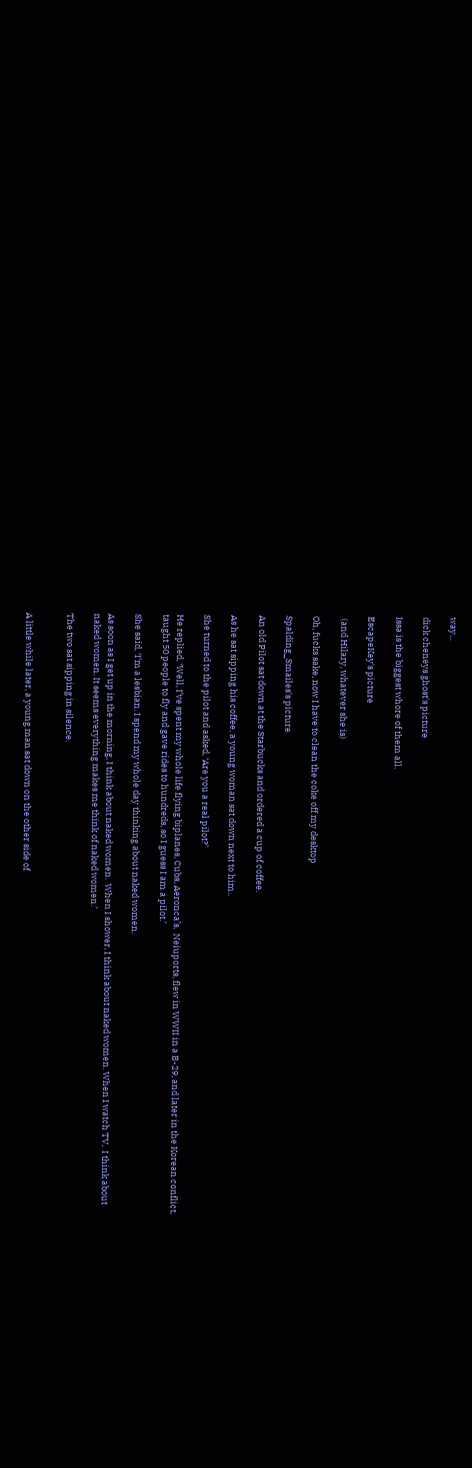way...

dick cheneys ghost's picture

Issa is the biggest whore of them all.

EscapeKey's picture

 (and Hilary, whatever she is)

Oh, fucks sake, now I have to clean the coke off my desktop

Spalding_Smailes's picture

An old Pilot sat down at the Starbucks and ordered a cup of coffee.

As he sat sipping his coffee, a young woman sat down next to him..

She turned to the pilot and asked, ‘Are you a real pilot?’

He replied, ‘Well, I’ve spent my whole life flying biplanes, Cubs, Aeronca’s,  Neiuports, flew in WWII in a B-29, and later in the Korean conflict,  taught 50 people to fly and gave rides to hundreds, so I guess I am a pilot.’

She said, ‘I’m a lesbian. I spend my whole day thinking about naked women.

As soon as I get up in the morning, I think about naked women.  When I shower, I think about naked women. When I watch TV,  I think about naked women. It seems everything makes me think of naked women.’

The two sat sipping in silence.


A little while later, a young man sat down on the other side of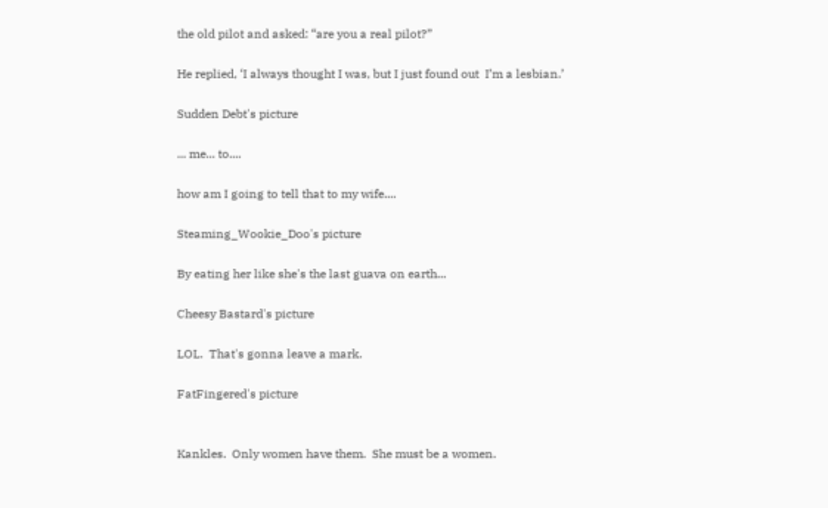the old pilot and asked: “are you a real pilot?”

He replied, ‘I always thought I was, but I just found out  I’m a lesbian.’

Sudden Debt's picture

... me... to....

how am I going to tell that to my wife....

Steaming_Wookie_Doo's picture

By eating her like she's the last guava on earth...

Cheesy Bastard's picture

LOL.  That's gonna leave a mark.

FatFingered's picture


Kankles.  Only women have them.  She must be a women.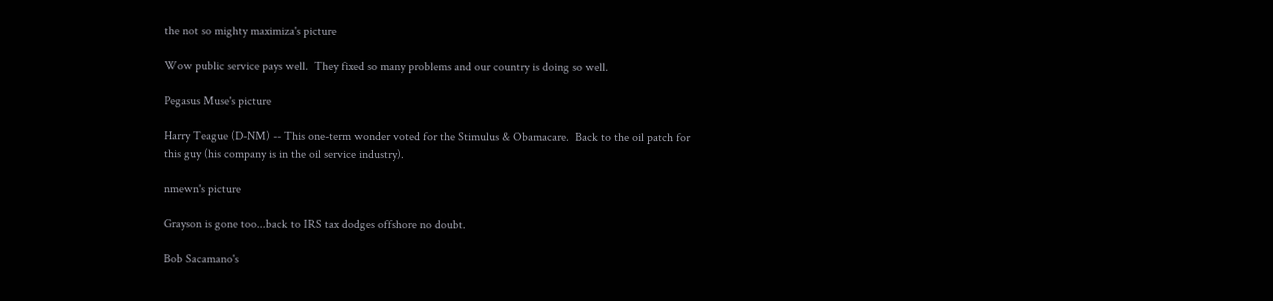the not so mighty maximiza's picture

Wow public service pays well.  They fixed so many problems and our country is doing so well.

Pegasus Muse's picture

Harry Teague (D-NM) -- This one-term wonder voted for the Stimulus & Obamacare.  Back to the oil patch for this guy (his company is in the oil service industry).

nmewn's picture

Grayson is gone too...back to IRS tax dodges offshore no doubt.

Bob Sacamano's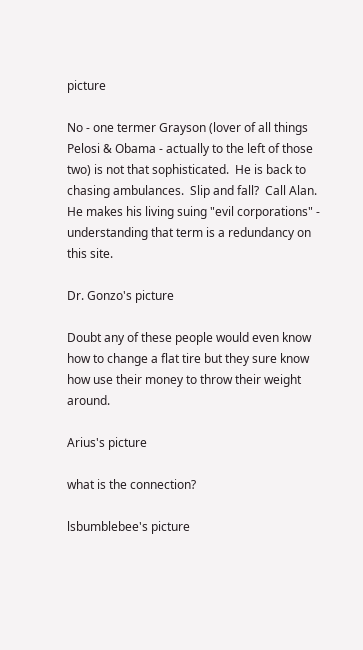picture

No - one termer Grayson (lover of all things Pelosi & Obama - actually to the left of those two) is not that sophisticated.  He is back to chasing ambulances.  Slip and fall?  Call Alan.  He makes his living suing "evil corporations" - understanding that term is a redundancy on this site.

Dr. Gonzo's picture

Doubt any of these people would even know how to change a flat tire but they sure know how use their money to throw their weight around.

Arius's picture

what is the connection?

lsbumblebee's picture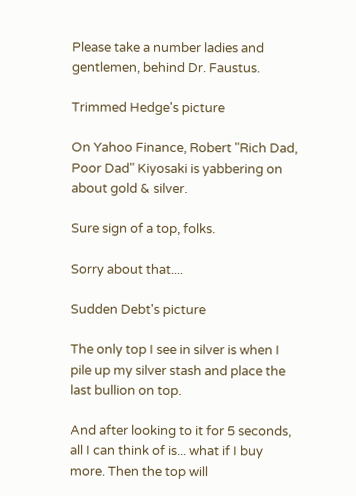Please take a number ladies and gentlemen, behind Dr. Faustus.

Trimmed Hedge's picture

On Yahoo Finance, Robert "Rich Dad, Poor Dad" Kiyosaki is yabbering on about gold & silver.

Sure sign of a top, folks.

Sorry about that....

Sudden Debt's picture

The only top I see in silver is when I pile up my silver stash and place the last bullion on top.

And after looking to it for 5 seconds, all I can think of is... what if I buy more. Then the top will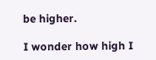be higher.

I wonder how high I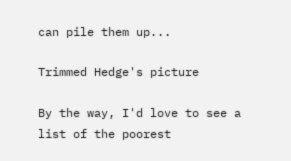can pile them up...

Trimmed Hedge's picture

By the way, I'd love to see a list of the poorest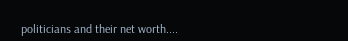politicians and their net worth....